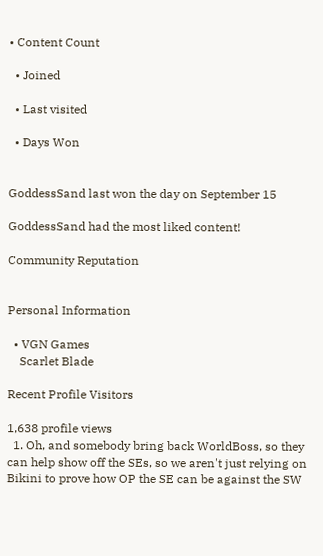• Content Count

  • Joined

  • Last visited

  • Days Won


GoddessSand last won the day on September 15

GoddessSand had the most liked content!

Community Reputation


Personal Information

  • VGN Games
    Scarlet Blade

Recent Profile Visitors

1,638 profile views
  1. Oh, and somebody bring back WorldBoss, so they can help show off the SEs, so we aren't just relying on Bikini to prove how OP the SE can be against the SW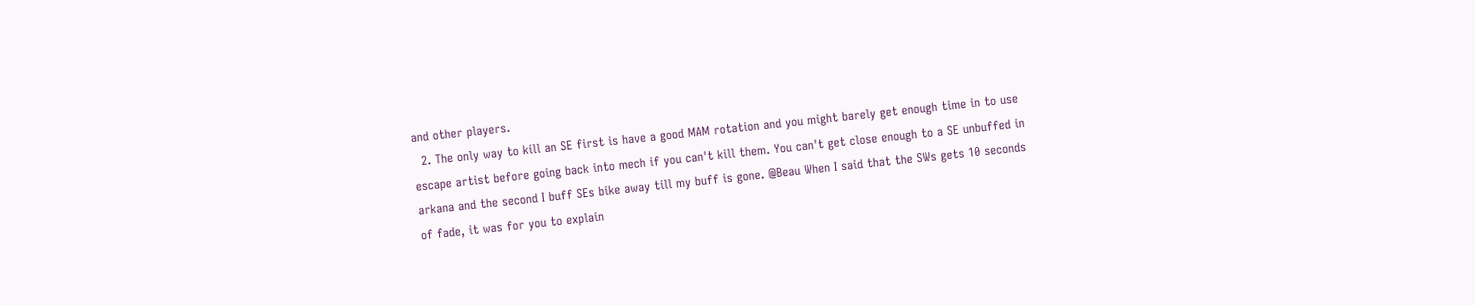and other players.
  2. The only way to kill an SE first is have a good MAM rotation and you might barely get enough time in to use escape artist before going back into mech if you can't kill them. You can't get close enough to a SE unbuffed in arkana and the second I buff SEs bike away till my buff is gone. @Beau When I said that the SWs gets 10 seconds of fade, it was for you to explain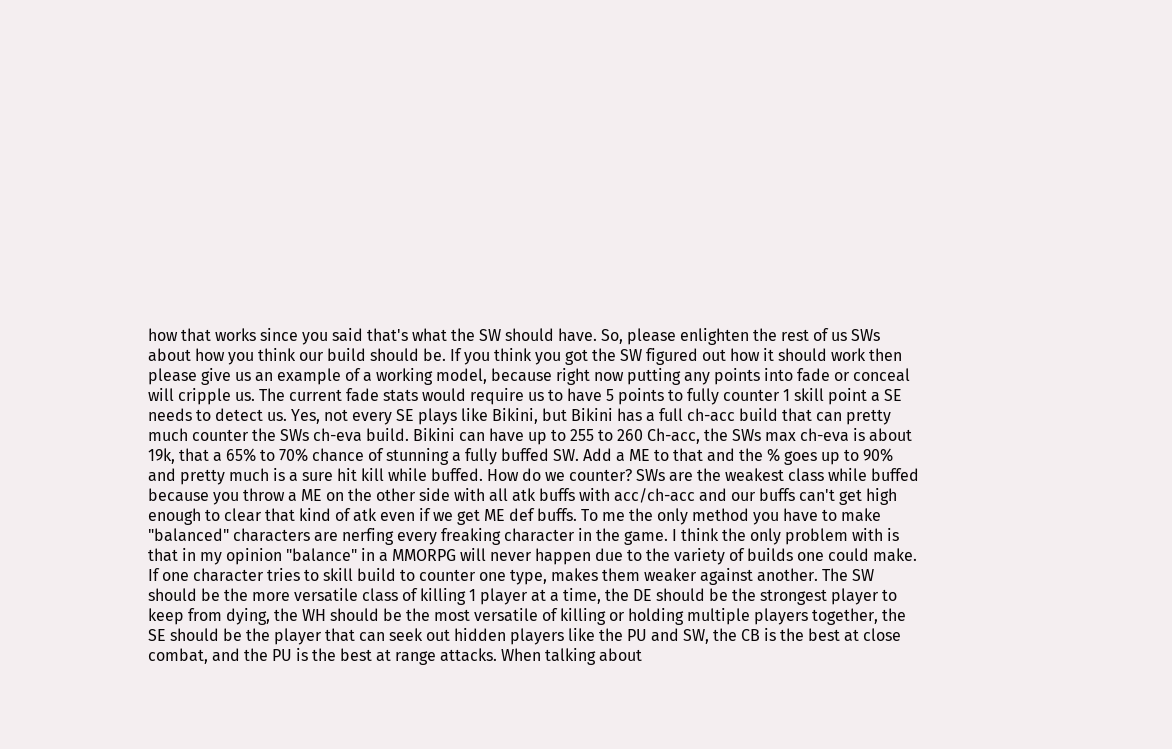how that works since you said that's what the SW should have. So, please enlighten the rest of us SWs about how you think our build should be. If you think you got the SW figured out how it should work then please give us an example of a working model, because right now putting any points into fade or conceal will cripple us. The current fade stats would require us to have 5 points to fully counter 1 skill point a SE needs to detect us. Yes, not every SE plays like Bikini, but Bikini has a full ch-acc build that can pretty much counter the SWs ch-eva build. Bikini can have up to 255 to 260 Ch-acc, the SWs max ch-eva is about 19k, that a 65% to 70% chance of stunning a fully buffed SW. Add a ME to that and the % goes up to 90% and pretty much is a sure hit kill while buffed. How do we counter? SWs are the weakest class while buffed because you throw a ME on the other side with all atk buffs with acc/ch-acc and our buffs can't get high enough to clear that kind of atk even if we get ME def buffs. To me the only method you have to make "balanced" characters are nerfing every freaking character in the game. I think the only problem with is that in my opinion "balance" in a MMORPG will never happen due to the variety of builds one could make. If one character tries to skill build to counter one type, makes them weaker against another. The SW should be the more versatile class of killing 1 player at a time, the DE should be the strongest player to keep from dying, the WH should be the most versatile of killing or holding multiple players together, the SE should be the player that can seek out hidden players like the PU and SW, the CB is the best at close combat, and the PU is the best at range attacks. When talking about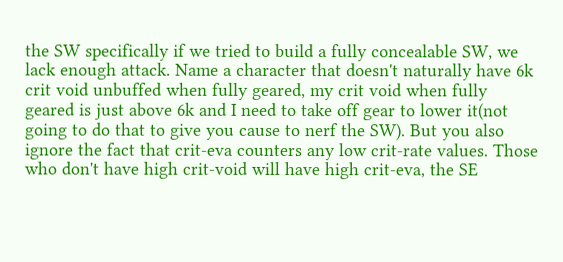the SW specifically if we tried to build a fully concealable SW, we lack enough attack. Name a character that doesn't naturally have 6k crit void unbuffed when fully geared, my crit void when fully geared is just above 6k and I need to take off gear to lower it(not going to do that to give you cause to nerf the SW). But you also ignore the fact that crit-eva counters any low crit-rate values. Those who don't have high crit-void will have high crit-eva, the SE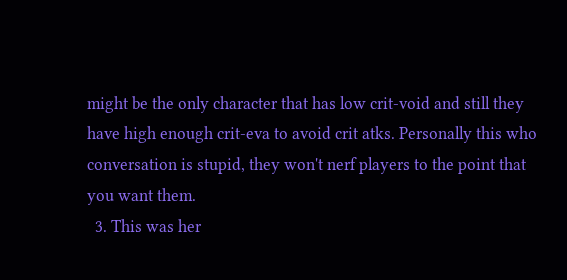might be the only character that has low crit-void and still they have high enough crit-eva to avoid crit atks. Personally this who conversation is stupid, they won't nerf players to the point that you want them.
  3. This was her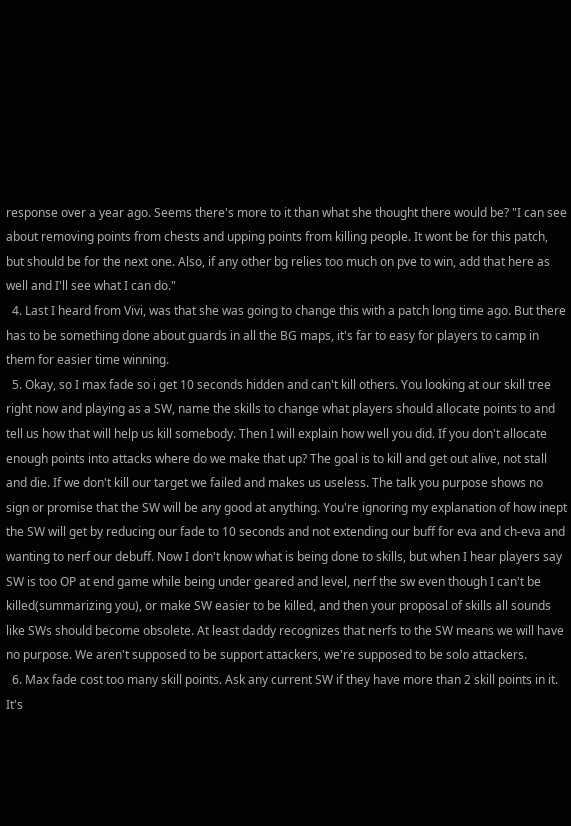response over a year ago. Seems there's more to it than what she thought there would be? "I can see about removing points from chests and upping points from killing people. It wont be for this patch, but should be for the next one. Also, if any other bg relies too much on pve to win, add that here as well and I'll see what I can do."
  4. Last I heard from Vivi, was that she was going to change this with a patch long time ago. But there has to be something done about guards in all the BG maps, it's far to easy for players to camp in them for easier time winning.
  5. Okay, so I max fade so i get 10 seconds hidden and can't kill others. You looking at our skill tree right now and playing as a SW, name the skills to change what players should allocate points to and tell us how that will help us kill somebody. Then I will explain how well you did. If you don't allocate enough points into attacks where do we make that up? The goal is to kill and get out alive, not stall and die. If we don't kill our target we failed and makes us useless. The talk you purpose shows no sign or promise that the SW will be any good at anything. You're ignoring my explanation of how inept the SW will get by reducing our fade to 10 seconds and not extending our buff for eva and ch-eva and wanting to nerf our debuff. Now I don't know what is being done to skills, but when I hear players say SW is too OP at end game while being under geared and level, nerf the sw even though I can't be killed(summarizing you), or make SW easier to be killed, and then your proposal of skills all sounds like SWs should become obsolete. At least daddy recognizes that nerfs to the SW means we will have no purpose. We aren't supposed to be support attackers, we're supposed to be solo attackers.
  6. Max fade cost too many skill points. Ask any current SW if they have more than 2 skill points in it. It's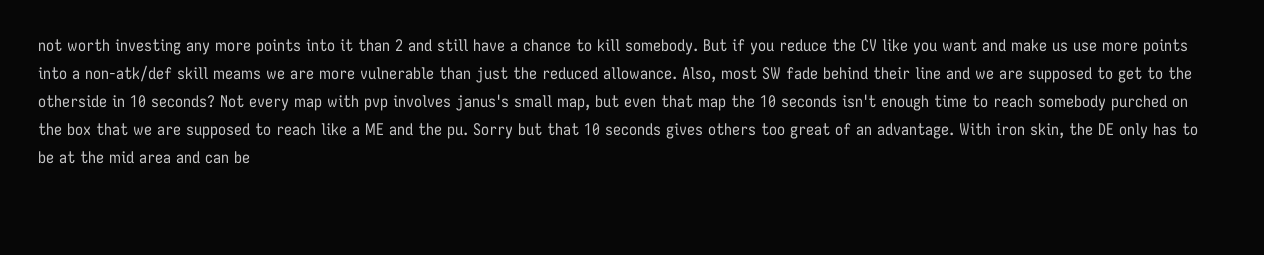not worth investing any more points into it than 2 and still have a chance to kill somebody. But if you reduce the CV like you want and make us use more points into a non-atk/def skill meams we are more vulnerable than just the reduced allowance. Also, most SW fade behind their line and we are supposed to get to the otherside in 10 seconds? Not every map with pvp involves janus's small map, but even that map the 10 seconds isn't enough time to reach somebody purched on the box that we are supposed to reach like a ME and the pu. Sorry but that 10 seconds gives others too great of an advantage. With iron skin, the DE only has to be at the mid area and can be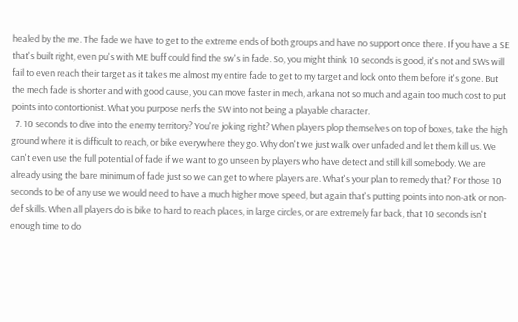healed by the me. The fade we have to get to the extreme ends of both groups and have no support once there. If you have a SE that's built right, even pu's with ME buff could find the sw's in fade. So, you might think 10 seconds is good, it's not and SWs will fail to even reach their target as it takes me almost my entire fade to get to my target and lock onto them before it's gone. But the mech fade is shorter and with good cause, you can move faster in mech, arkana not so much and again too much cost to put points into contortionist. What you purpose nerfs the SW into not being a playable character.
  7. 10 seconds to dive into the enemy territory? You're joking right? When players plop themselves on top of boxes, take the high ground where it is difficult to reach, or bike everywhere they go. Why don't we just walk over unfaded and let them kill us. We can't even use the full potential of fade if we want to go unseen by players who have detect and still kill somebody. We are already using the bare minimum of fade just so we can get to where players are. What's your plan to remedy that? For those 10 seconds to be of any use we would need to have a much higher move speed, but again that's putting points into non-atk or non-def skills. When all players do is bike to hard to reach places, in large circles, or are extremely far back, that 10 seconds isn't enough time to do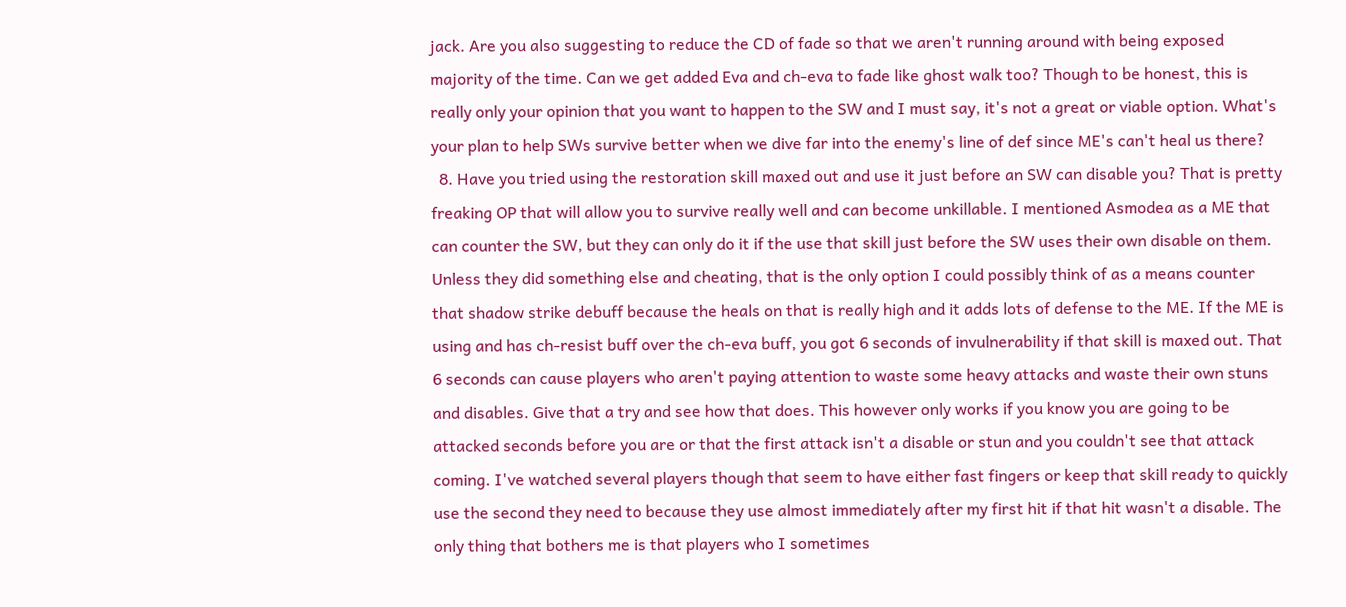jack. Are you also suggesting to reduce the CD of fade so that we aren't running around with being exposed majority of the time. Can we get added Eva and ch-eva to fade like ghost walk too? Though to be honest, this is really only your opinion that you want to happen to the SW and I must say, it's not a great or viable option. What's your plan to help SWs survive better when we dive far into the enemy's line of def since ME's can't heal us there?
  8. Have you tried using the restoration skill maxed out and use it just before an SW can disable you? That is pretty freaking OP that will allow you to survive really well and can become unkillable. I mentioned Asmodea as a ME that can counter the SW, but they can only do it if the use that skill just before the SW uses their own disable on them. Unless they did something else and cheating, that is the only option I could possibly think of as a means counter that shadow strike debuff because the heals on that is really high and it adds lots of defense to the ME. If the ME is using and has ch-resist buff over the ch-eva buff, you got 6 seconds of invulnerability if that skill is maxed out. That 6 seconds can cause players who aren't paying attention to waste some heavy attacks and waste their own stuns and disables. Give that a try and see how that does. This however only works if you know you are going to be attacked seconds before you are or that the first attack isn't a disable or stun and you couldn't see that attack coming. I've watched several players though that seem to have either fast fingers or keep that skill ready to quickly use the second they need to because they use almost immediately after my first hit if that hit wasn't a disable. The only thing that bothers me is that players who I sometimes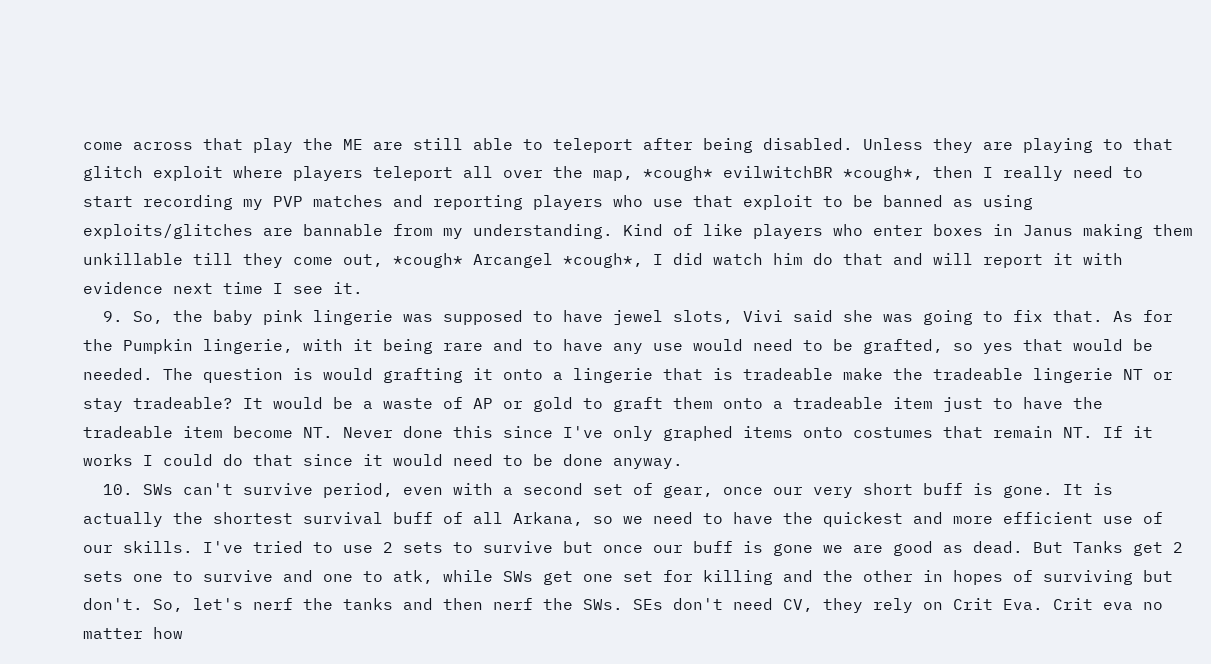come across that play the ME are still able to teleport after being disabled. Unless they are playing to that glitch exploit where players teleport all over the map, *cough* evilwitchBR *cough*, then I really need to start recording my PVP matches and reporting players who use that exploit to be banned as using exploits/glitches are bannable from my understanding. Kind of like players who enter boxes in Janus making them unkillable till they come out, *cough* Arcangel *cough*, I did watch him do that and will report it with evidence next time I see it.
  9. So, the baby pink lingerie was supposed to have jewel slots, Vivi said she was going to fix that. As for the Pumpkin lingerie, with it being rare and to have any use would need to be grafted, so yes that would be needed. The question is would grafting it onto a lingerie that is tradeable make the tradeable lingerie NT or stay tradeable? It would be a waste of AP or gold to graft them onto a tradeable item just to have the tradeable item become NT. Never done this since I've only graphed items onto costumes that remain NT. If it works I could do that since it would need to be done anyway.
  10. SWs can't survive period, even with a second set of gear, once our very short buff is gone. It is actually the shortest survival buff of all Arkana, so we need to have the quickest and more efficient use of our skills. I've tried to use 2 sets to survive but once our buff is gone we are good as dead. But Tanks get 2 sets one to survive and one to atk, while SWs get one set for killing and the other in hopes of surviving but don't. So, let's nerf the tanks and then nerf the SWs. SEs don't need CV, they rely on Crit Eva. Crit eva no matter how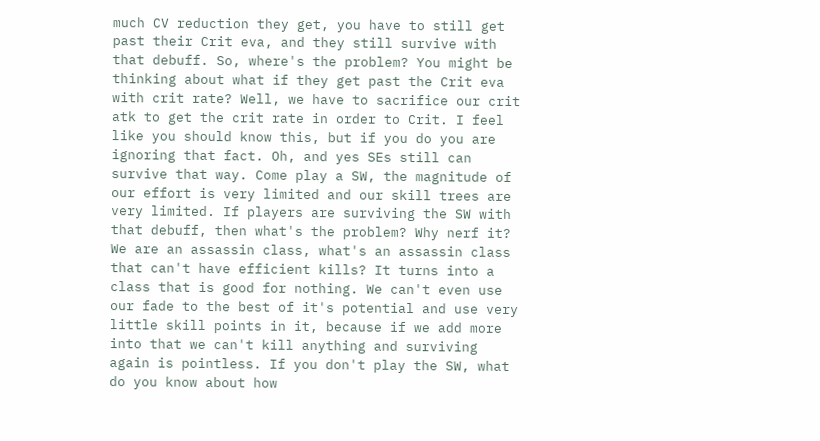much CV reduction they get, you have to still get past their Crit eva, and they still survive with that debuff. So, where's the problem? You might be thinking about what if they get past the Crit eva with crit rate? Well, we have to sacrifice our crit atk to get the crit rate in order to Crit. I feel like you should know this, but if you do you are ignoring that fact. Oh, and yes SEs still can survive that way. Come play a SW, the magnitude of our effort is very limited and our skill trees are very limited. If players are surviving the SW with that debuff, then what's the problem? Why nerf it? We are an assassin class, what's an assassin class that can't have efficient kills? It turns into a class that is good for nothing. We can't even use our fade to the best of it's potential and use very little skill points in it, because if we add more into that we can't kill anything and surviving again is pointless. If you don't play the SW, what do you know about how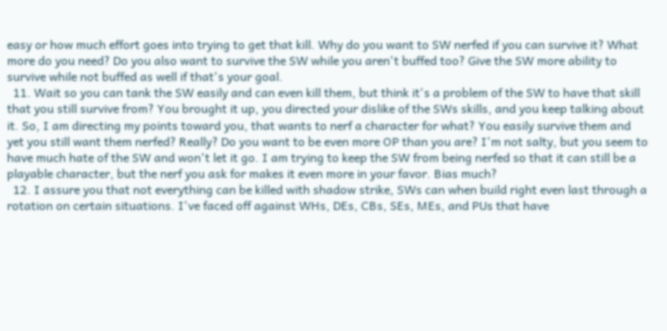easy or how much effort goes into trying to get that kill. Why do you want to SW nerfed if you can survive it? What more do you need? Do you also want to survive the SW while you aren't buffed too? Give the SW more ability to survive while not buffed as well if that's your goal.
  11. Wait so you can tank the SW easily and can even kill them, but think it's a problem of the SW to have that skill that you still survive from? You brought it up, you directed your dislike of the SWs skills, and you keep talking about it. So, I am directing my points toward you, that wants to nerf a character for what? You easily survive them and yet you still want them nerfed? Really? Do you want to be even more OP than you are? I'm not salty, but you seem to have much hate of the SW and won't let it go. I am trying to keep the SW from being nerfed so that it can still be a playable character, but the nerf you ask for makes it even more in your favor. Bias much?
  12. I assure you that not everything can be killed with shadow strike, SWs can when build right even last through a rotation on certain situations. I've faced off against WHs, DEs, CBs, SEs, MEs, and PUs that have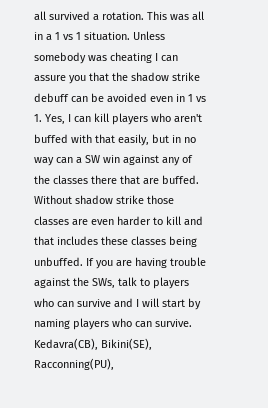all survived a rotation. This was all in a 1 vs 1 situation. Unless somebody was cheating I can assure you that the shadow strike debuff can be avoided even in 1 vs 1. Yes, I can kill players who aren't buffed with that easily, but in no way can a SW win against any of the classes there that are buffed. Without shadow strike those classes are even harder to kill and that includes these classes being unbuffed. If you are having trouble against the SWs, talk to players who can survive and I will start by naming players who can survive. Kedavra(CB), Bikini(SE), Racconning(PU),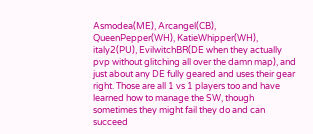Asmodea(ME), Arcangel(CB), QueenPepper(WH), KatieWhipper(WH), italy2(PU), EvilwitchBR(DE when they actually pvp without glitching all over the damn map), and just about any DE fully geared and uses their gear right. Those are all 1 vs 1 players too and have learned how to manage the SW, though sometimes they might fail they do and can succeed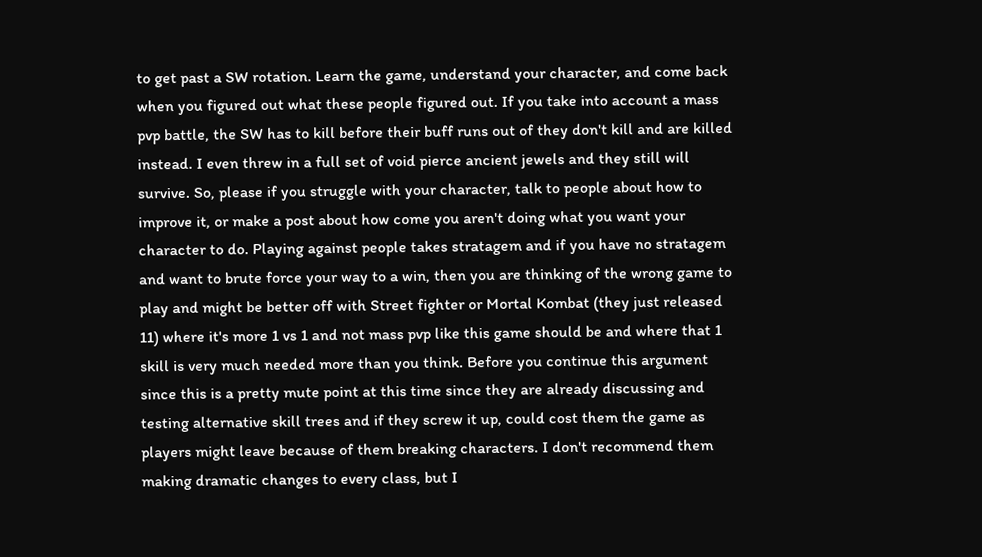to get past a SW rotation. Learn the game, understand your character, and come back when you figured out what these people figured out. If you take into account a mass pvp battle, the SW has to kill before their buff runs out of they don't kill and are killed instead. I even threw in a full set of void pierce ancient jewels and they still will survive. So, please if you struggle with your character, talk to people about how to improve it, or make a post about how come you aren't doing what you want your character to do. Playing against people takes stratagem and if you have no stratagem and want to brute force your way to a win, then you are thinking of the wrong game to play and might be better off with Street fighter or Mortal Kombat (they just released 11) where it's more 1 vs 1 and not mass pvp like this game should be and where that 1 skill is very much needed more than you think. Before you continue this argument since this is a pretty mute point at this time since they are already discussing and testing alternative skill trees and if they screw it up, could cost them the game as players might leave because of them breaking characters. I don't recommend them making dramatic changes to every class, but I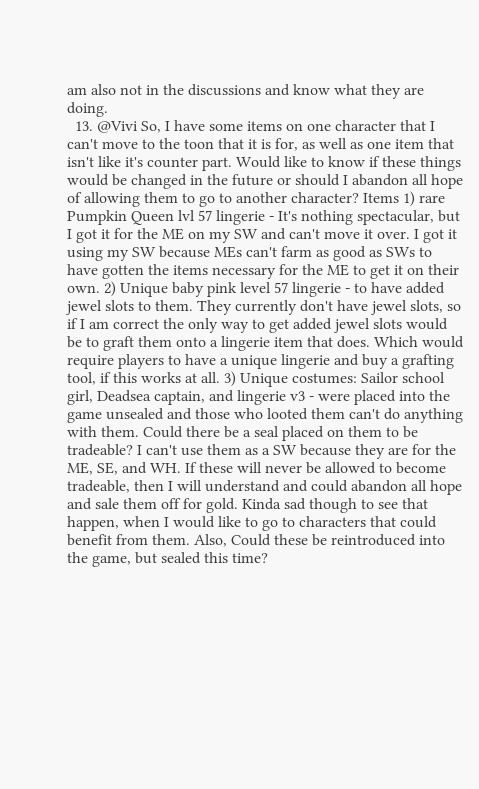am also not in the discussions and know what they are doing.
  13. @Vivi So, I have some items on one character that I can't move to the toon that it is for, as well as one item that isn't like it's counter part. Would like to know if these things would be changed in the future or should I abandon all hope of allowing them to go to another character? Items 1) rare Pumpkin Queen lvl 57 lingerie - It's nothing spectacular, but I got it for the ME on my SW and can't move it over. I got it using my SW because MEs can't farm as good as SWs to have gotten the items necessary for the ME to get it on their own. 2) Unique baby pink level 57 lingerie - to have added jewel slots to them. They currently don't have jewel slots, so if I am correct the only way to get added jewel slots would be to graft them onto a lingerie item that does. Which would require players to have a unique lingerie and buy a grafting tool, if this works at all. 3) Unique costumes: Sailor school girl, Deadsea captain, and lingerie v3 - were placed into the game unsealed and those who looted them can't do anything with them. Could there be a seal placed on them to be tradeable? I can't use them as a SW because they are for the ME, SE, and WH. If these will never be allowed to become tradeable, then I will understand and could abandon all hope and sale them off for gold. Kinda sad though to see that happen, when I would like to go to characters that could benefit from them. Also, Could these be reintroduced into the game, but sealed this time?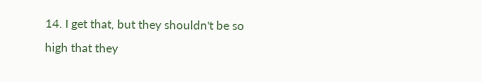14. I get that, but they shouldn't be so high that they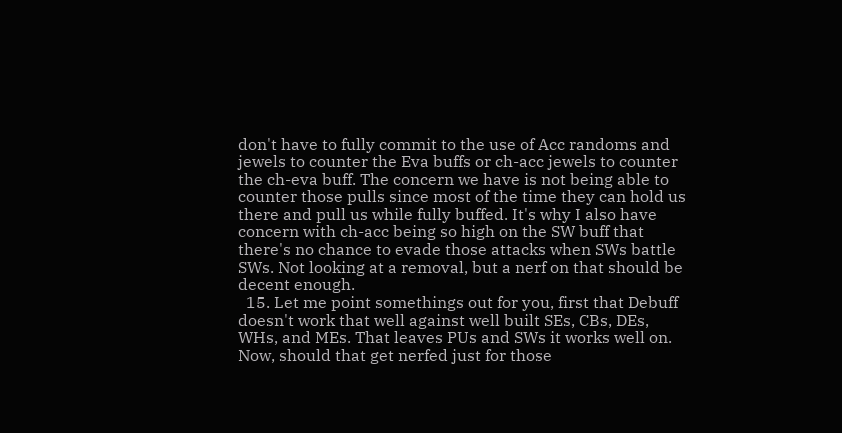don't have to fully commit to the use of Acc randoms and jewels to counter the Eva buffs or ch-acc jewels to counter the ch-eva buff. The concern we have is not being able to counter those pulls since most of the time they can hold us there and pull us while fully buffed. It's why I also have concern with ch-acc being so high on the SW buff that there's no chance to evade those attacks when SWs battle SWs. Not looking at a removal, but a nerf on that should be decent enough.
  15. Let me point somethings out for you, first that Debuff doesn't work that well against well built SEs, CBs, DEs, WHs, and MEs. That leaves PUs and SWs it works well on. Now, should that get nerfed just for those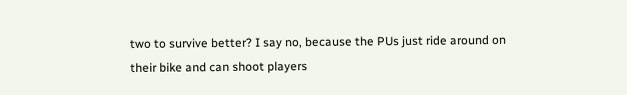two to survive better? I say no, because the PUs just ride around on their bike and can shoot players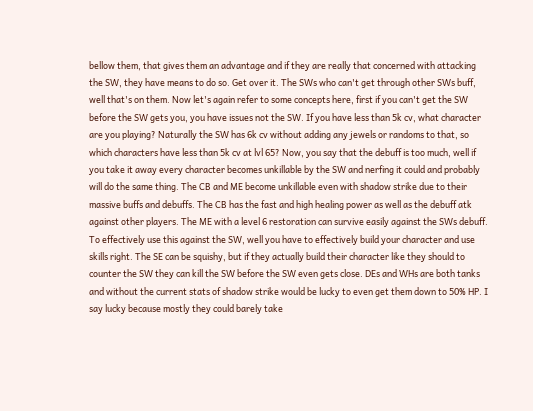bellow them, that gives them an advantage and if they are really that concerned with attacking the SW, they have means to do so. Get over it. The SWs who can't get through other SWs buff, well that's on them. Now let's again refer to some concepts here, first if you can't get the SW before the SW gets you, you have issues not the SW. If you have less than 5k cv, what character are you playing? Naturally the SW has 6k cv without adding any jewels or randoms to that, so which characters have less than 5k cv at lvl 65? Now, you say that the debuff is too much, well if you take it away every character becomes unkillable by the SW and nerfing it could and probably will do the same thing. The CB and ME become unkillable even with shadow strike due to their massive buffs and debuffs. The CB has the fast and high healing power as well as the debuff atk against other players. The ME with a level 6 restoration can survive easily against the SWs debuff. To effectively use this against the SW, well you have to effectively build your character and use skills right. The SE can be squishy, but if they actually build their character like they should to counter the SW they can kill the SW before the SW even gets close. DEs and WHs are both tanks and without the current stats of shadow strike would be lucky to even get them down to 50% HP. I say lucky because mostly they could barely take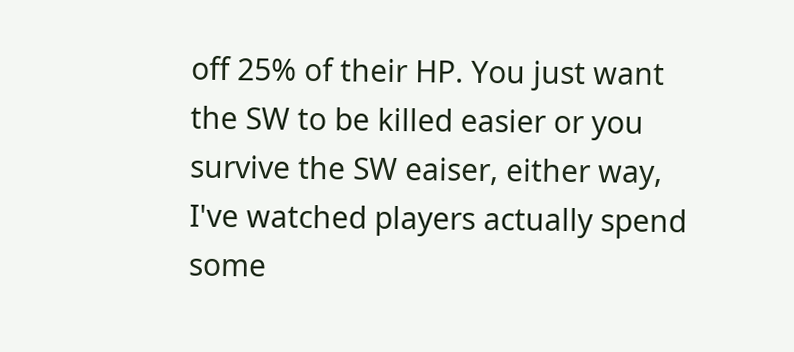off 25% of their HP. You just want the SW to be killed easier or you survive the SW eaiser, either way, I've watched players actually spend some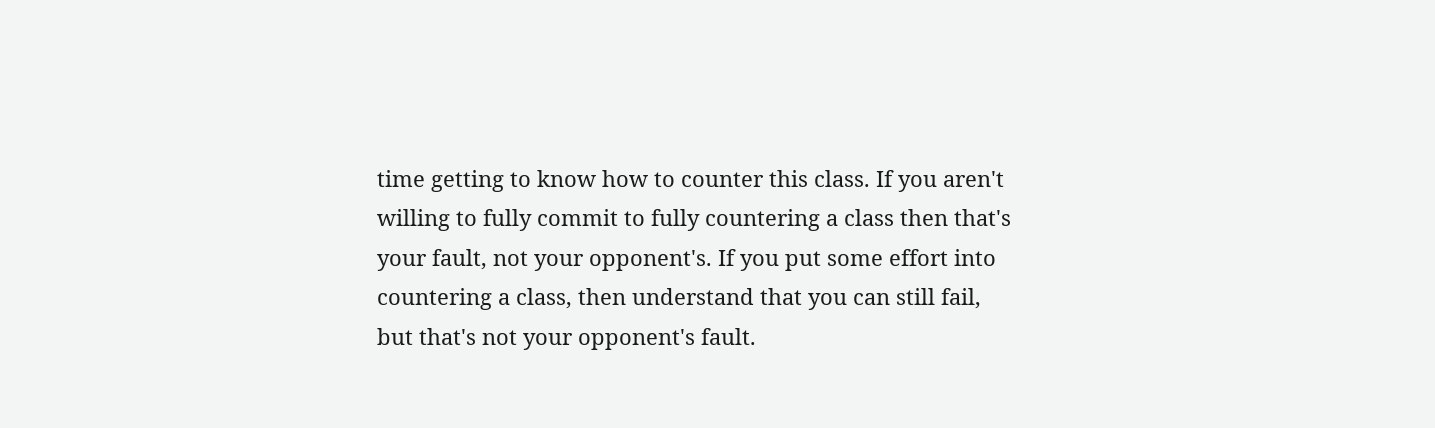time getting to know how to counter this class. If you aren't willing to fully commit to fully countering a class then that's your fault, not your opponent's. If you put some effort into countering a class, then understand that you can still fail, but that's not your opponent's fault.